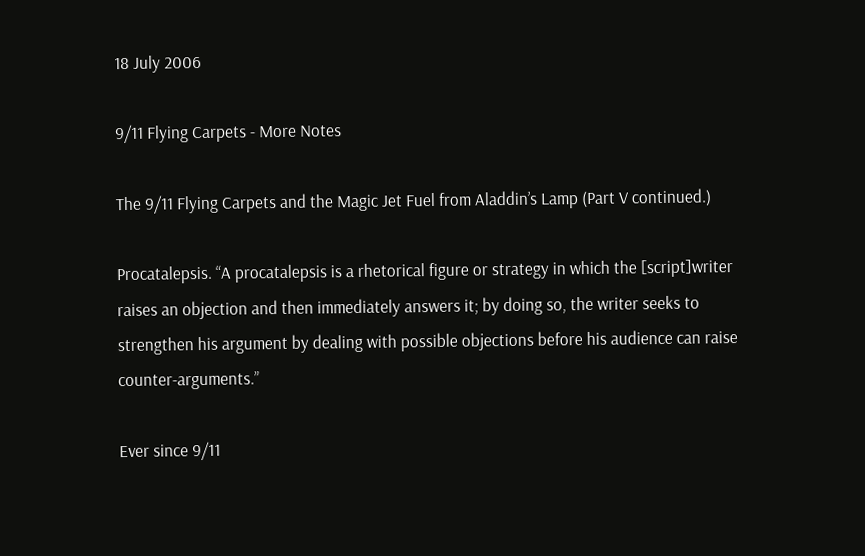18 July 2006

9/11 Flying Carpets - More Notes

The 9/11 Flying Carpets and the Magic Jet Fuel from Aladdin’s Lamp (Part V continued.)

Procatalepsis. “A procatalepsis is a rhetorical figure or strategy in which the [script]writer raises an objection and then immediately answers it; by doing so, the writer seeks to strengthen his argument by dealing with possible objections before his audience can raise counter-arguments.”

Ever since 9/11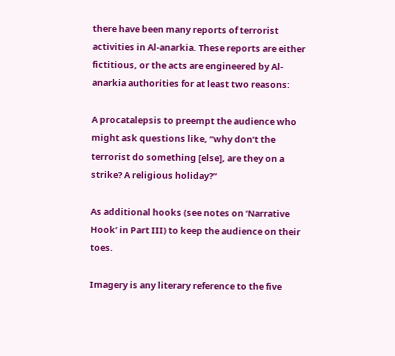there have been many reports of terrorist activities in Al-anarkia. These reports are either fictitious, or the acts are engineered by Al-anarkia authorities for at least two reasons:

A procatalepsis to preempt the audience who might ask questions like, “why don’t the terrorist do something [else], are they on a strike? A religious holiday?”

As additional hooks (see notes on ‘Narrative Hook’ in Part III) to keep the audience on their toes.

Imagery is any literary reference to the five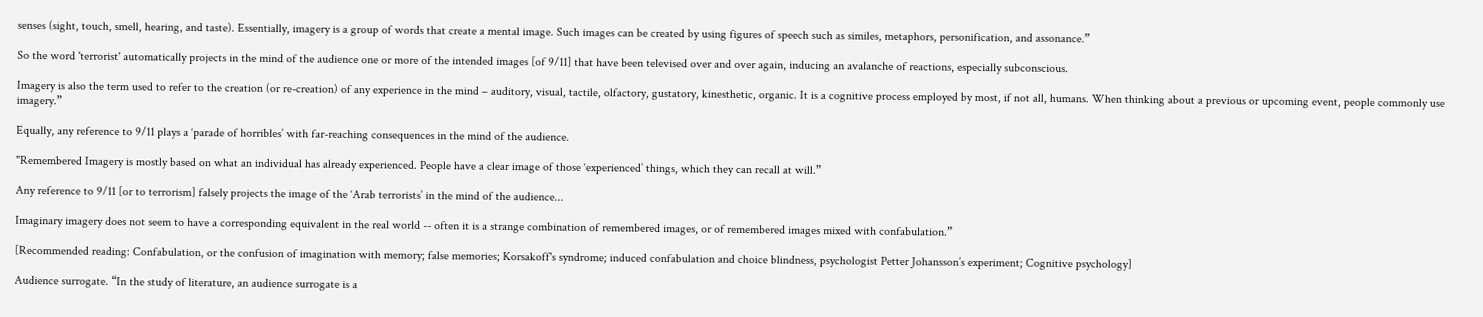senses (sight, touch, smell, hearing, and taste). Essentially, imagery is a group of words that create a mental image. Such images can be created by using figures of speech such as similes, metaphors, personification, and assonance.”

So the word 'terrorist' automatically projects in the mind of the audience one or more of the intended images [of 9/11] that have been televised over and over again, inducing an avalanche of reactions, especially subconscious.

Imagery is also the term used to refer to the creation (or re-creation) of any experience in the mind – auditory, visual, tactile, olfactory, gustatory, kinesthetic, organic. It is a cognitive process employed by most, if not all, humans. When thinking about a previous or upcoming event, people commonly use imagery.”

Equally, any reference to 9/11 plays a ‘parade of horribles’ with far-reaching consequences in the mind of the audience.

"Remembered Imagery is mostly based on what an individual has already experienced. People have a clear image of those ‘experienced’ things, which they can recall at will.”

Any reference to 9/11 [or to terrorism] falsely projects the image of the ‘Arab terrorists’ in the mind of the audience...

Imaginary imagery does not seem to have a corresponding equivalent in the real world -- often it is a strange combination of remembered images, or of remembered images mixed with confabulation.”

[Recommended reading: Confabulation, or the confusion of imagination with memory; false memories; Korsakoff's syndrome; induced confabulation and choice blindness, psychologist Petter Johansson’s experiment; Cognitive psychology]

Audience surrogate. “In the study of literature, an audience surrogate is a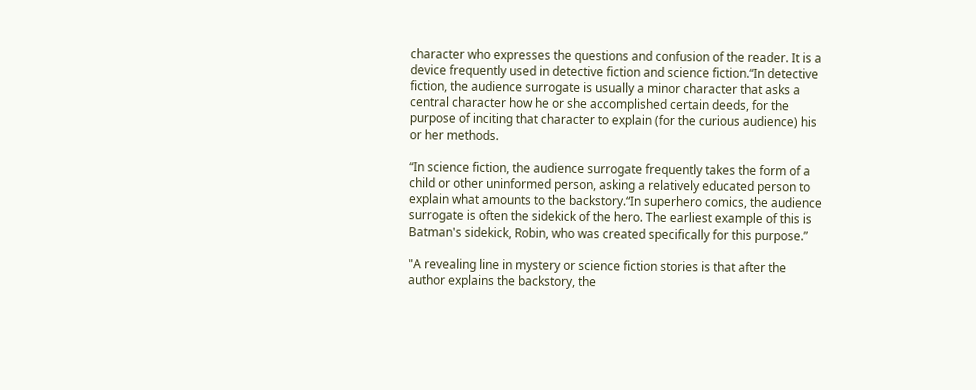character who expresses the questions and confusion of the reader. It is a device frequently used in detective fiction and science fiction.“In detective fiction, the audience surrogate is usually a minor character that asks a central character how he or she accomplished certain deeds, for the purpose of inciting that character to explain (for the curious audience) his or her methods.

“In science fiction, the audience surrogate frequently takes the form of a child or other uninformed person, asking a relatively educated person to explain what amounts to the backstory.“In superhero comics, the audience surrogate is often the sidekick of the hero. The earliest example of this is Batman's sidekick, Robin, who was created specifically for this purpose.”

"A revealing line in mystery or science fiction stories is that after the author explains the backstory, the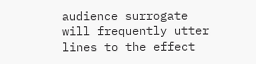audience surrogate will frequently utter lines to the effect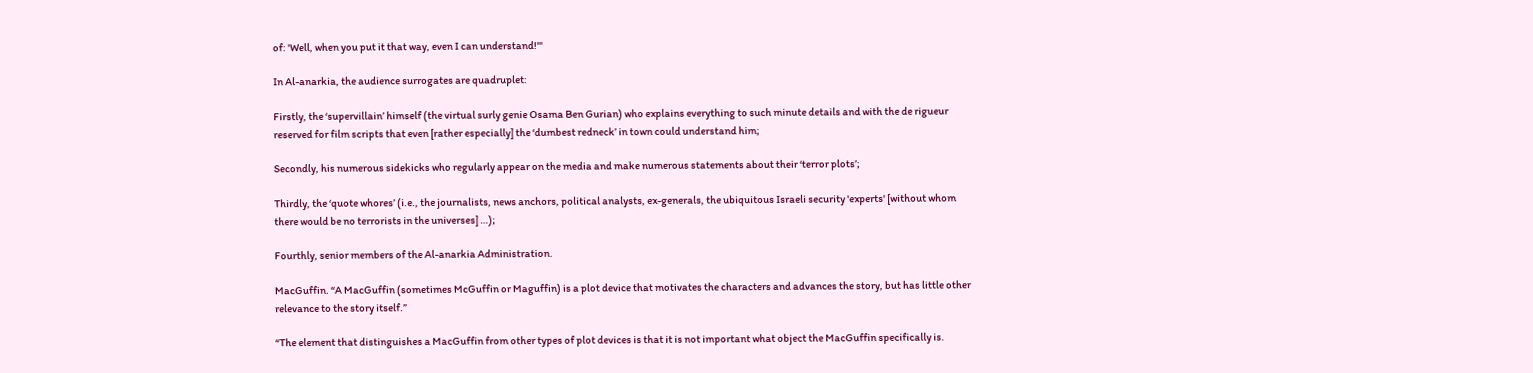of: 'Well, when you put it that way, even I can understand!'"

In Al-anarkia, the audience surrogates are quadruplet:

Firstly, the ‘supervillain’ himself (the virtual surly genie Osama Ben Gurian) who explains everything to such minute details and with the de rigueur reserved for film scripts that even [rather especially] the ‘dumbest redneck’ in town could understand him;

Secondly, his numerous sidekicks who regularly appear on the media and make numerous statements about their ‘terror plots’;

Thirdly, the ‘quote whores’ (i.e., the journalists, news anchors, political analysts, ex-generals, the ubiquitous Israeli security 'experts' [without whom there would be no terrorists in the universes] …);

Fourthly, senior members of the Al-anarkia Administration.

MacGuffin. “A MacGuffin (sometimes McGuffin or Maguffin) is a plot device that motivates the characters and advances the story, but has little other relevance to the story itself.”

“The element that distinguishes a MacGuffin from other types of plot devices is that it is not important what object the MacGuffin specifically is.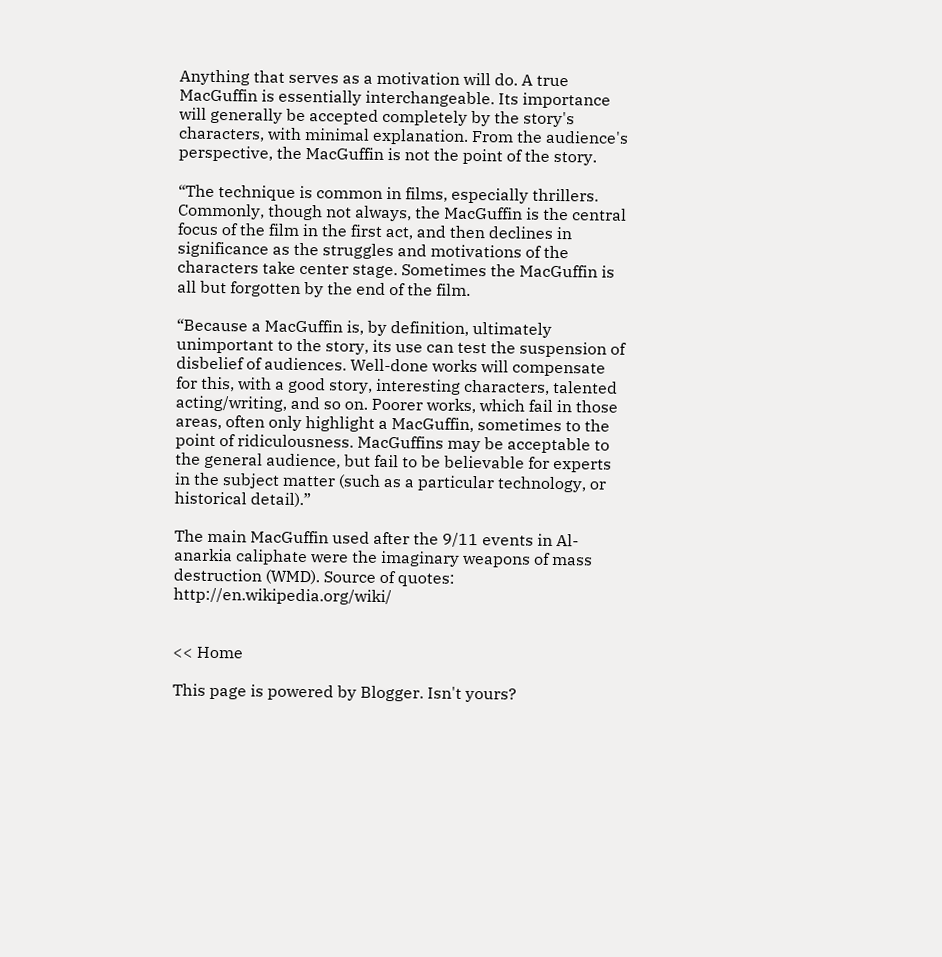Anything that serves as a motivation will do. A true MacGuffin is essentially interchangeable. Its importance will generally be accepted completely by the story's characters, with minimal explanation. From the audience's perspective, the MacGuffin is not the point of the story.

“The technique is common in films, especially thrillers. Commonly, though not always, the MacGuffin is the central focus of the film in the first act, and then declines in significance as the struggles and motivations of the characters take center stage. Sometimes the MacGuffin is all but forgotten by the end of the film.

“Because a MacGuffin is, by definition, ultimately unimportant to the story, its use can test the suspension of disbelief of audiences. Well-done works will compensate for this, with a good story, interesting characters, talented acting/writing, and so on. Poorer works, which fail in those areas, often only highlight a MacGuffin, sometimes to the point of ridiculousness. MacGuffins may be acceptable to the general audience, but fail to be believable for experts in the subject matter (such as a particular technology, or historical detail).”

The main MacGuffin used after the 9/11 events in Al-anarkia caliphate were the imaginary weapons of mass destruction (WMD). Source of quotes: http://en.wikipedia.org/wiki/


<< Home

This page is powered by Blogger. Isn't yours?